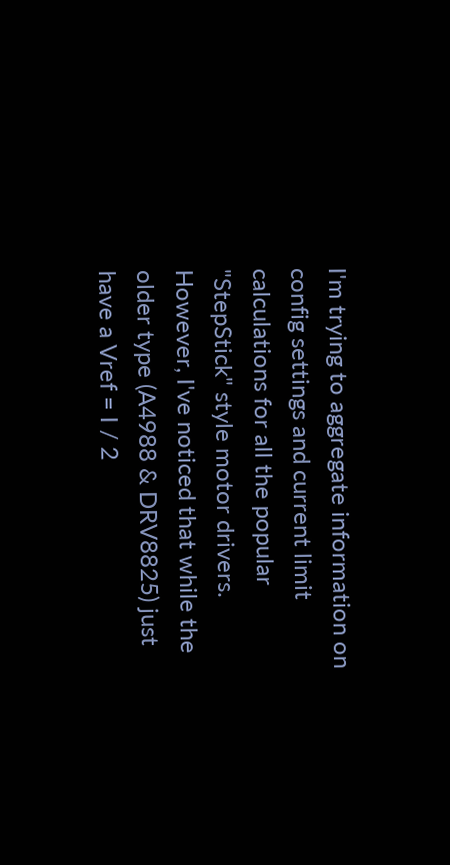I'm trying to aggregate information on config settings and current limit calculations for all the popular "StepStick" style motor drivers. However, I've noticed that while the older type (A4988 & DRV8825) just have a Vref = I / 2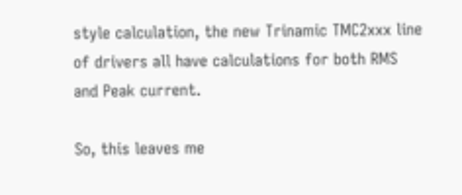style calculation, the new Trinamic TMC2xxx line of drivers all have calculations for both RMS and Peak current.

So, this leaves me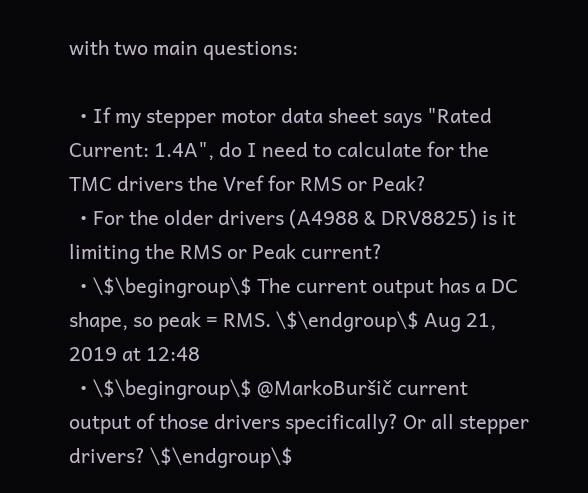with two main questions:

  • If my stepper motor data sheet says "Rated Current: 1.4A", do I need to calculate for the TMC drivers the Vref for RMS or Peak?
  • For the older drivers (A4988 & DRV8825) is it limiting the RMS or Peak current?
  • \$\begingroup\$ The current output has a DC shape, so peak = RMS. \$\endgroup\$ Aug 21, 2019 at 12:48
  • \$\begingroup\$ @MarkoBuršič current output of those drivers specifically? Or all stepper drivers? \$\endgroup\$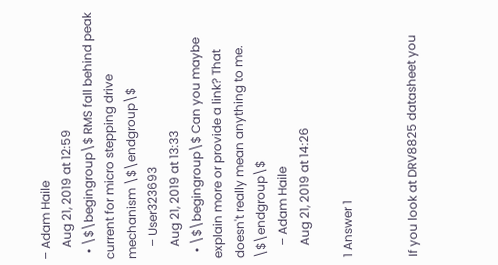– Adam Haile
    Aug 21, 2019 at 12:59
  • \$\begingroup\$ RMS fall behind peak current for micro stepping drive mechanism \$\endgroup\$
    – User323693
    Aug 21, 2019 at 13:33
  • \$\begingroup\$ Can you maybe explain more or provide a link? That doesn't really mean anything to me. \$\endgroup\$
    – Adam Haile
    Aug 21, 2019 at 14:26

1 Answer 1


If you look at DRV8825 datasheet you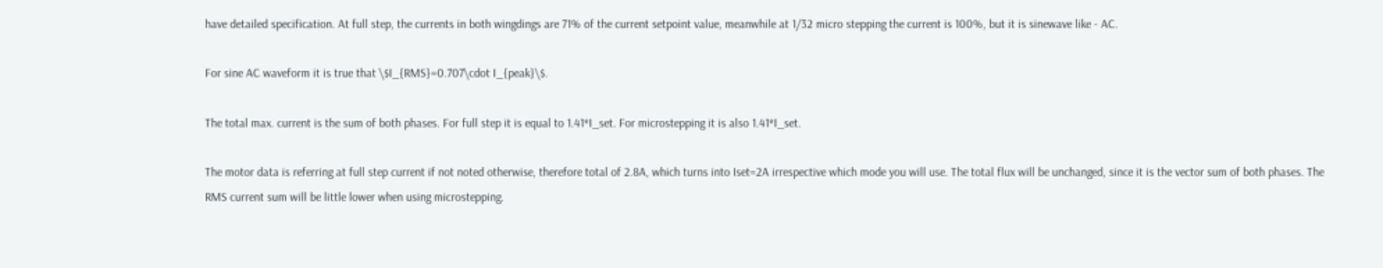have detailed specification. At full step, the currents in both wingdings are 71% of the current setpoint value, meanwhile at 1/32 micro stepping the current is 100%, but it is sinewave like - AC.

For sine AC waveform it is true that \$I_{RMS}=0.707\cdot I_{peak}\$.

The total max. current is the sum of both phases. For full step it is equal to 1.41*I_set. For microstepping it is also 1.41*I_set.

The motor data is referring at full step current if not noted otherwise, therefore total of 2.8A, which turns into Iset=2A irrespective which mode you will use. The total flux will be unchanged, since it is the vector sum of both phases. The RMS current sum will be little lower when using microstepping.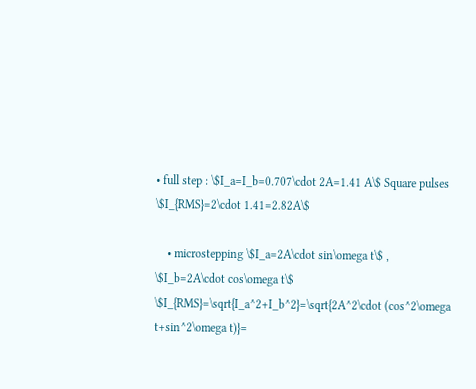• full step : \$I_a=I_b=0.707\cdot 2A=1.41 A\$ Square pulses \$I_{RMS}=2\cdot 1.41=2.82A\$

    • microstepping \$I_a=2A\cdot sin\omega t\$ , \$I_b=2A\cdot cos\omega t\$ \$I_{RMS}=\sqrt{I_a^2+I_b^2}=\sqrt{2A^2\cdot (cos^2\omega t+sin^2\omega t)}=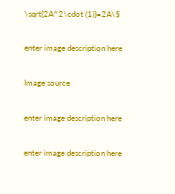\sqrt{2A^2\cdot (1)}=2A\$

enter image description here

Image source

enter image description here

enter image description here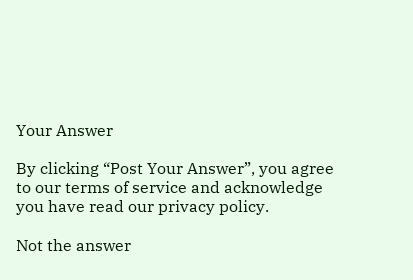Your Answer

By clicking “Post Your Answer”, you agree to our terms of service and acknowledge you have read our privacy policy.

Not the answer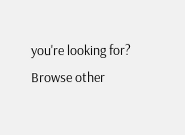you're looking for? Browse other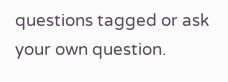questions tagged or ask your own question.